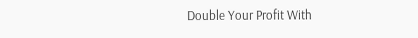Double Your Profit With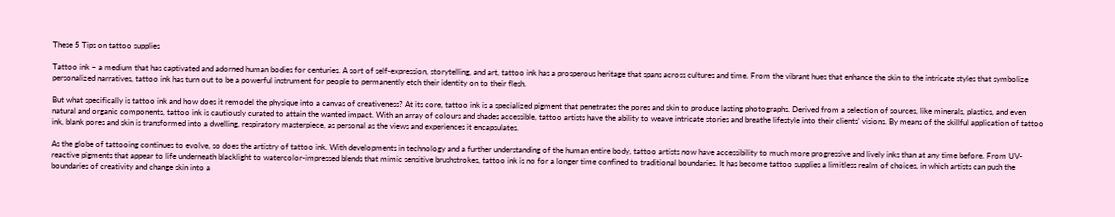These 5 Tips on tattoo supplies

Tattoo ink – a medium that has captivated and adorned human bodies for centuries. A sort of self-expression, storytelling, and art, tattoo ink has a prosperous heritage that spans across cultures and time. From the vibrant hues that enhance the skin to the intricate styles that symbolize personalized narratives, tattoo ink has turn out to be a powerful instrument for people to permanently etch their identity on to their flesh.

But what specifically is tattoo ink and how does it remodel the physique into a canvas of creativeness? At its core, tattoo ink is a specialized pigment that penetrates the pores and skin to produce lasting photographs. Derived from a selection of sources, like minerals, plastics, and even natural and organic components, tattoo ink is cautiously curated to attain the wanted impact. With an array of colours and shades accessible, tattoo artists have the ability to weave intricate stories and breathe lifestyle into their clients’ visions. By means of the skillful application of tattoo ink, blank pores and skin is transformed into a dwelling, respiratory masterpiece, as personal as the views and experiences it encapsulates.

As the globe of tattooing continues to evolve, so does the artistry of tattoo ink. With developments in technology and a further understanding of the human entire body, tattoo artists now have accessibility to much more progressive and lively inks than at any time before. From UV-reactive pigments that appear to life underneath blacklight to watercolor-impressed blends that mimic sensitive brushstrokes, tattoo ink is no for a longer time confined to traditional boundaries. It has become tattoo supplies a limitless realm of choices, in which artists can push the boundaries of creativity and change skin into a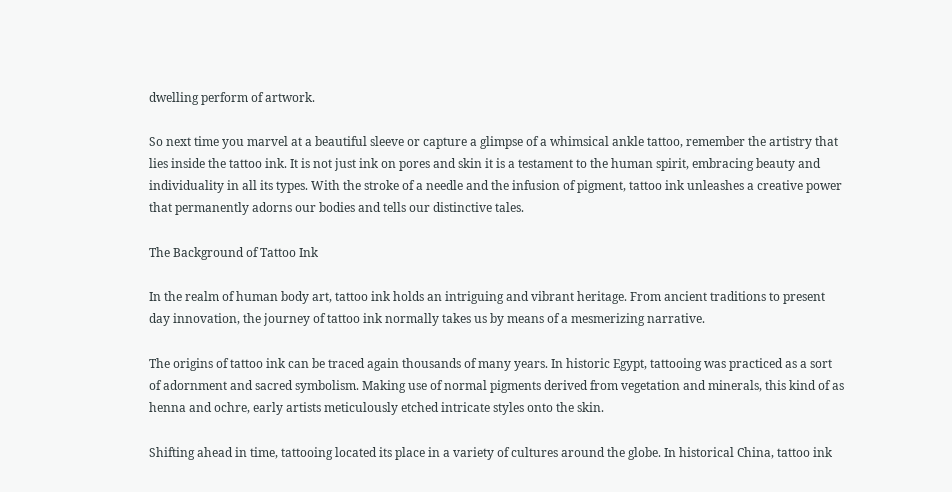dwelling perform of artwork.

So next time you marvel at a beautiful sleeve or capture a glimpse of a whimsical ankle tattoo, remember the artistry that lies inside the tattoo ink. It is not just ink on pores and skin it is a testament to the human spirit, embracing beauty and individuality in all its types. With the stroke of a needle and the infusion of pigment, tattoo ink unleashes a creative power that permanently adorns our bodies and tells our distinctive tales.

The Background of Tattoo Ink

In the realm of human body art, tattoo ink holds an intriguing and vibrant heritage. From ancient traditions to present day innovation, the journey of tattoo ink normally takes us by means of a mesmerizing narrative.

The origins of tattoo ink can be traced again thousands of many years. In historic Egypt, tattooing was practiced as a sort of adornment and sacred symbolism. Making use of normal pigments derived from vegetation and minerals, this kind of as henna and ochre, early artists meticulously etched intricate styles onto the skin.

Shifting ahead in time, tattooing located its place in a variety of cultures around the globe. In historical China, tattoo ink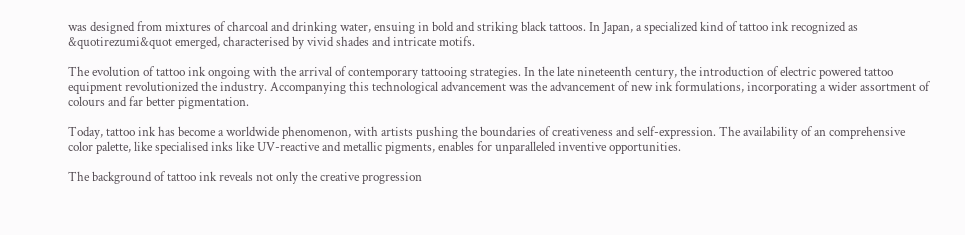was designed from mixtures of charcoal and drinking water, ensuing in bold and striking black tattoos. In Japan, a specialized kind of tattoo ink recognized as &quotirezumi&quot emerged, characterised by vivid shades and intricate motifs.

The evolution of tattoo ink ongoing with the arrival of contemporary tattooing strategies. In the late nineteenth century, the introduction of electric powered tattoo equipment revolutionized the industry. Accompanying this technological advancement was the advancement of new ink formulations, incorporating a wider assortment of colours and far better pigmentation.

Today, tattoo ink has become a worldwide phenomenon, with artists pushing the boundaries of creativeness and self-expression. The availability of an comprehensive color palette, like specialised inks like UV-reactive and metallic pigments, enables for unparalleled inventive opportunities.

The background of tattoo ink reveals not only the creative progression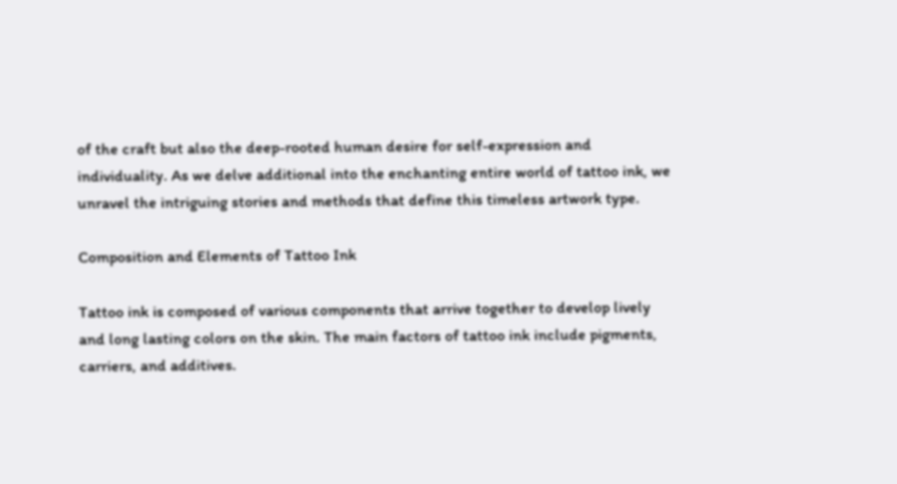of the craft but also the deep-rooted human desire for self-expression and individuality. As we delve additional into the enchanting entire world of tattoo ink, we unravel the intriguing stories and methods that define this timeless artwork type.

Composition and Elements of Tattoo Ink

Tattoo ink is composed of various components that arrive together to develop lively and long lasting colors on the skin. The main factors of tattoo ink include pigments, carriers, and additives.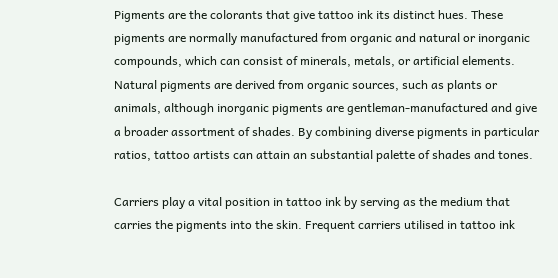Pigments are the colorants that give tattoo ink its distinct hues. These pigments are normally manufactured from organic and natural or inorganic compounds, which can consist of minerals, metals, or artificial elements. Natural pigments are derived from organic sources, such as plants or animals, although inorganic pigments are gentleman-manufactured and give a broader assortment of shades. By combining diverse pigments in particular ratios, tattoo artists can attain an substantial palette of shades and tones.

Carriers play a vital position in tattoo ink by serving as the medium that carries the pigments into the skin. Frequent carriers utilised in tattoo ink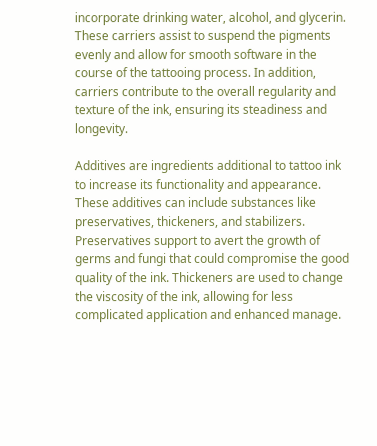incorporate drinking water, alcohol, and glycerin. These carriers assist to suspend the pigments evenly and allow for smooth software in the course of the tattooing process. In addition, carriers contribute to the overall regularity and texture of the ink, ensuring its steadiness and longevity.

Additives are ingredients additional to tattoo ink to increase its functionality and appearance. These additives can include substances like preservatives, thickeners, and stabilizers. Preservatives support to avert the growth of germs and fungi that could compromise the good quality of the ink. Thickeners are used to change the viscosity of the ink, allowing for less complicated application and enhanced manage.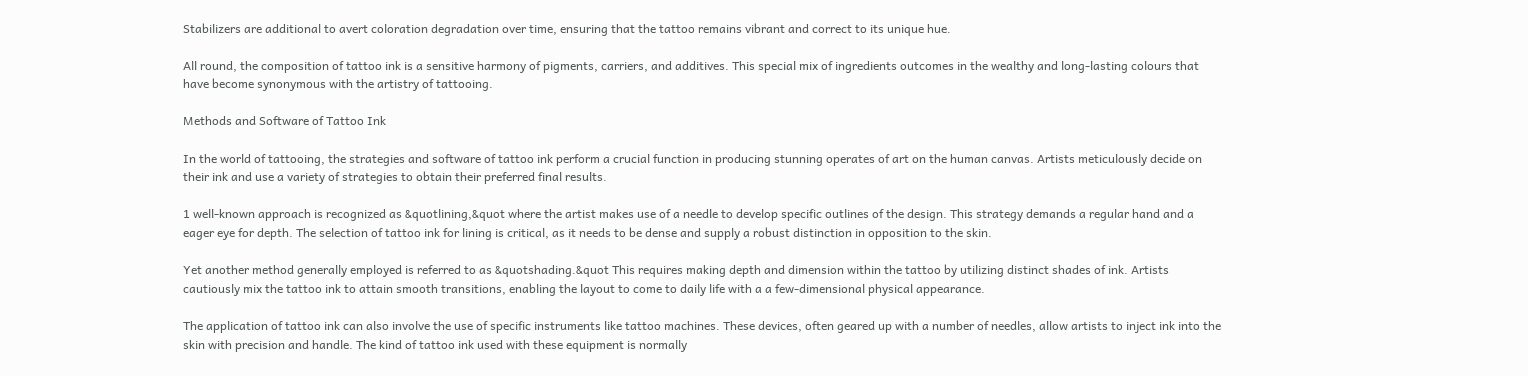Stabilizers are additional to avert coloration degradation over time, ensuring that the tattoo remains vibrant and correct to its unique hue.

All round, the composition of tattoo ink is a sensitive harmony of pigments, carriers, and additives. This special mix of ingredients outcomes in the wealthy and long-lasting colours that have become synonymous with the artistry of tattooing.

Methods and Software of Tattoo Ink

In the world of tattooing, the strategies and software of tattoo ink perform a crucial function in producing stunning operates of art on the human canvas. Artists meticulously decide on their ink and use a variety of strategies to obtain their preferred final results.

1 well-known approach is recognized as &quotlining,&quot where the artist makes use of a needle to develop specific outlines of the design. This strategy demands a regular hand and a eager eye for depth. The selection of tattoo ink for lining is critical, as it needs to be dense and supply a robust distinction in opposition to the skin.

Yet another method generally employed is referred to as &quotshading.&quot This requires making depth and dimension within the tattoo by utilizing distinct shades of ink. Artists cautiously mix the tattoo ink to attain smooth transitions, enabling the layout to come to daily life with a a few-dimensional physical appearance.

The application of tattoo ink can also involve the use of specific instruments like tattoo machines. These devices, often geared up with a number of needles, allow artists to inject ink into the skin with precision and handle. The kind of tattoo ink used with these equipment is normally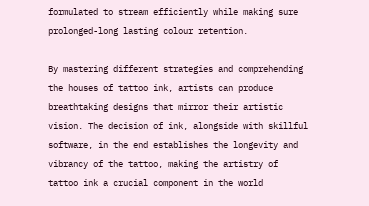formulated to stream efficiently while making sure prolonged-long lasting colour retention.

By mastering different strategies and comprehending the houses of tattoo ink, artists can produce breathtaking designs that mirror their artistic vision. The decision of ink, alongside with skillful software, in the end establishes the longevity and vibrancy of the tattoo, making the artistry of tattoo ink a crucial component in the world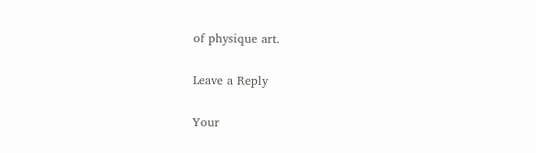of physique art.

Leave a Reply

Your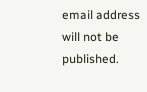email address will not be published.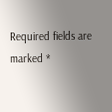Required fields are marked *